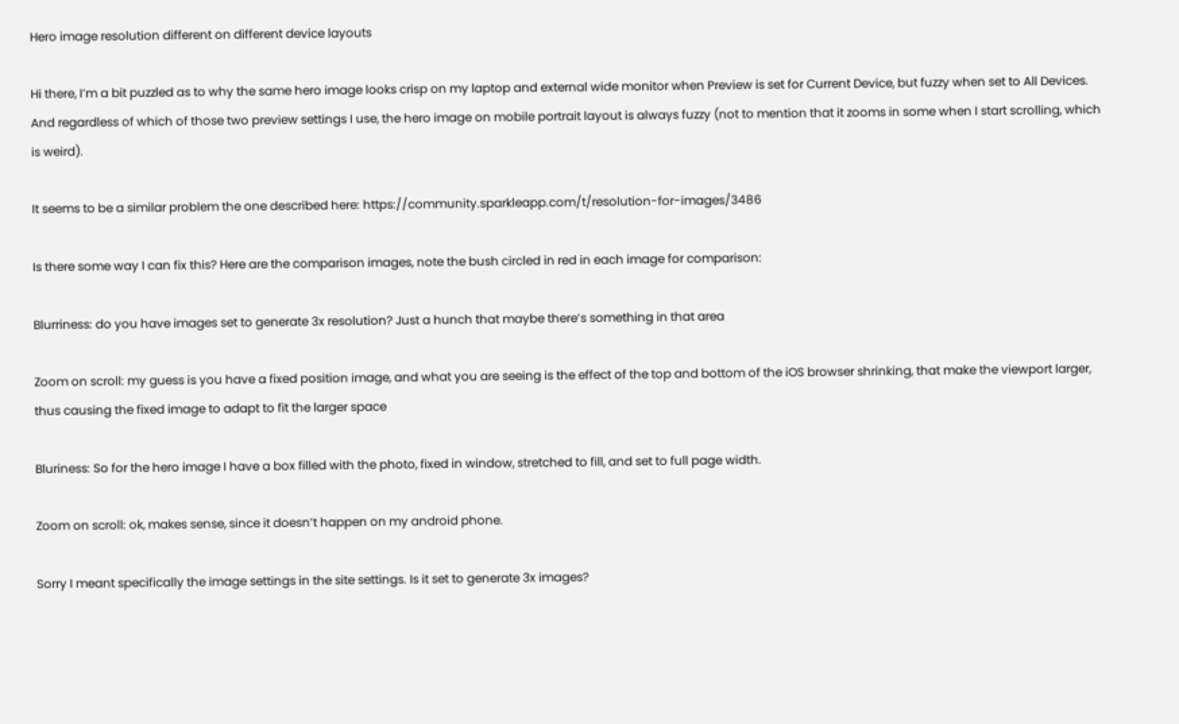Hero image resolution different on different device layouts

Hi there, I’m a bit puzzled as to why the same hero image looks crisp on my laptop and external wide monitor when Preview is set for Current Device, but fuzzy when set to All Devices. And regardless of which of those two preview settings I use, the hero image on mobile portrait layout is always fuzzy (not to mention that it zooms in some when I start scrolling, which is weird).

It seems to be a similar problem the one described here: https://community.sparkleapp.com/t/resolution-for-images/3486

Is there some way I can fix this? Here are the comparison images, note the bush circled in red in each image for comparison:

Blurriness: do you have images set to generate 3x resolution? Just a hunch that maybe there’s something in that area

Zoom on scroll: my guess is you have a fixed position image, and what you are seeing is the effect of the top and bottom of the iOS browser shrinking, that make the viewport larger, thus causing the fixed image to adapt to fit the larger space

Bluriness: So for the hero image I have a box filled with the photo, fixed in window, stretched to fill, and set to full page width.

Zoom on scroll: ok, makes sense, since it doesn’t happen on my android phone.

Sorry I meant specifically the image settings in the site settings. Is it set to generate 3x images?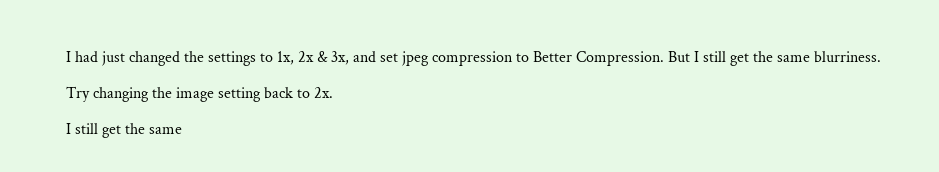I had just changed the settings to 1x, 2x & 3x, and set jpeg compression to Better Compression. But I still get the same blurriness.

Try changing the image setting back to 2x.

I still get the same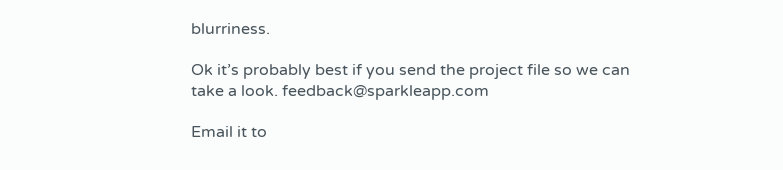blurriness.

Ok it’s probably best if you send the project file so we can take a look. feedback@sparkleapp.com

Email it to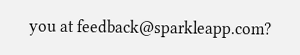you at feedback@sparkleapp.com?